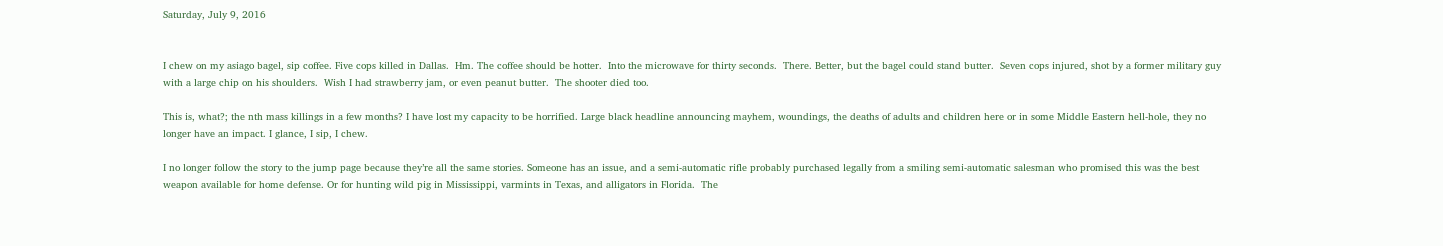Saturday, July 9, 2016


I chew on my asiago bagel, sip coffee. Five cops killed in Dallas.  Hm. The coffee should be hotter.  Into the microwave for thirty seconds.  There. Better, but the bagel could stand butter.  Seven cops injured, shot by a former military guy with a large chip on his shoulders.  Wish I had strawberry jam, or even peanut butter.  The shooter died too.

This is, what?; the nth mass killings in a few months? I have lost my capacity to be horrified. Large black headline announcing mayhem, woundings, the deaths of adults and children here or in some Middle Eastern hell-hole, they no longer have an impact. I glance, I sip, I chew.

I no longer follow the story to the jump page because they’re all the same stories. Someone has an issue, and a semi-automatic rifle probably purchased legally from a smiling semi-automatic salesman who promised this was the best weapon available for home defense. Or for hunting wild pig in Mississippi, varmints in Texas, and alligators in Florida.  The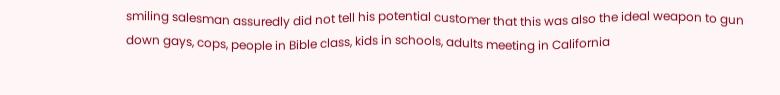smiling salesman assuredly did not tell his potential customer that this was also the ideal weapon to gun down gays, cops, people in Bible class, kids in schools, adults meeting in California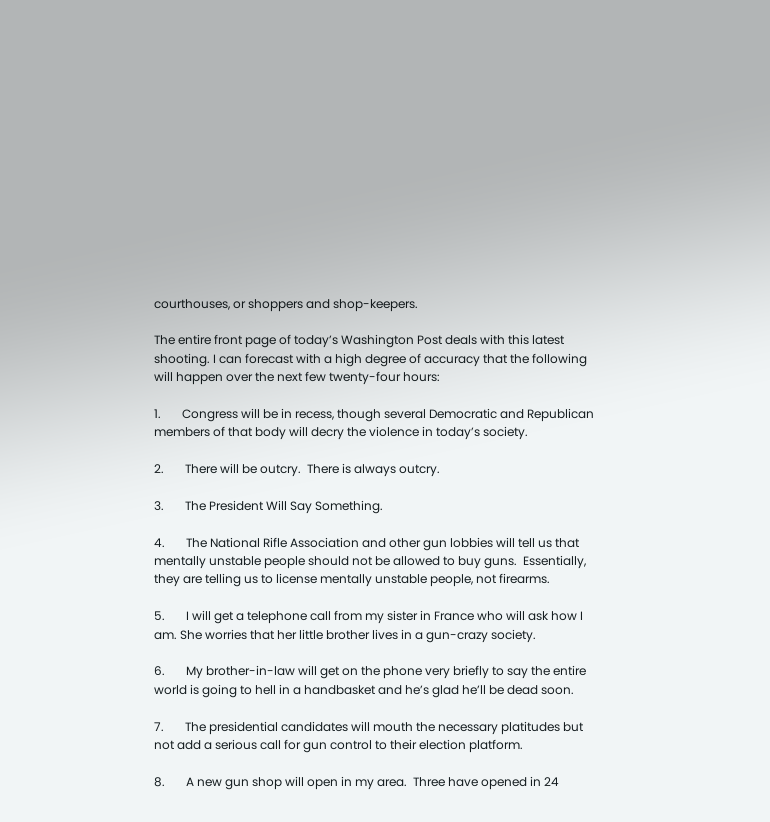courthouses, or shoppers and shop-keepers.

The entire front page of today’s Washington Post deals with this latest shooting. I can forecast with a high degree of accuracy that the following will happen over the next few twenty-four hours:

1.       Congress will be in recess, though several Democratic and Republican members of that body will decry the violence in today’s society.

2.       There will be outcry.  There is always outcry.

3.       The President Will Say Something.

4.       The National Rifle Association and other gun lobbies will tell us that mentally unstable people should not be allowed to buy guns.  Essentially, they are telling us to license mentally unstable people, not firearms.

5.       I will get a telephone call from my sister in France who will ask how I am. She worries that her little brother lives in a gun-crazy society.

6.       My brother-in-law will get on the phone very briefly to say the entire world is going to hell in a handbasket and he’s glad he’ll be dead soon.

7.       The presidential candidates will mouth the necessary platitudes but not add a serious call for gun control to their election platform.

8.       A new gun shop will open in my area.  Three have opened in 24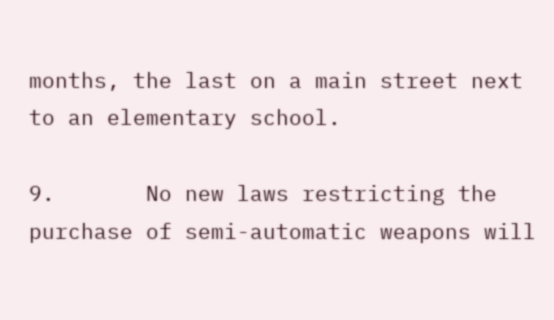months, the last on a main street next to an elementary school.

9.       No new laws restricting the purchase of semi-automatic weapons will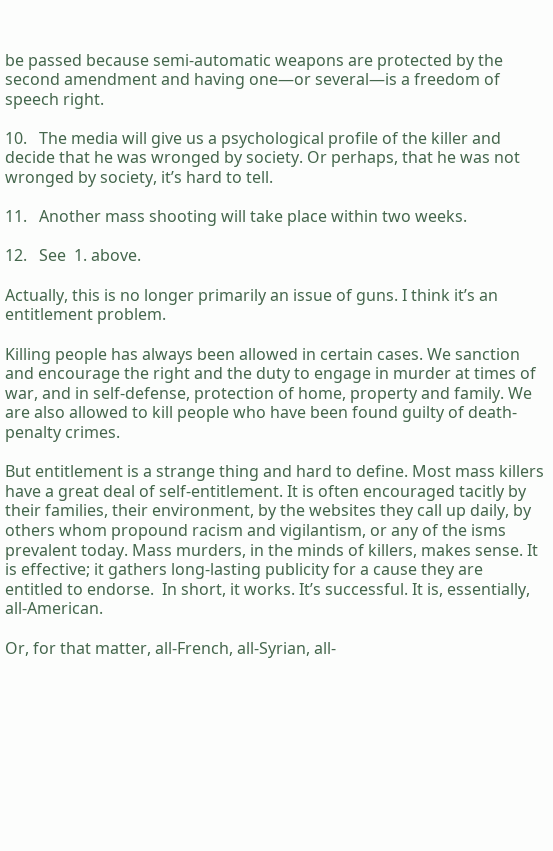be passed because semi-automatic weapons are protected by the second amendment and having one—or several—is a freedom of speech right.

10.   The media will give us a psychological profile of the killer and decide that he was wronged by society. Or perhaps, that he was not wronged by society, it’s hard to tell.

11.   Another mass shooting will take place within two weeks.

12.   See  1. above.

Actually, this is no longer primarily an issue of guns. I think it’s an entitlement problem.

Killing people has always been allowed in certain cases. We sanction and encourage the right and the duty to engage in murder at times of war, and in self-defense, protection of home, property and family. We are also allowed to kill people who have been found guilty of death-penalty crimes.

But entitlement is a strange thing and hard to define. Most mass killers have a great deal of self-entitlement. It is often encouraged tacitly by their families, their environment, by the websites they call up daily, by others whom propound racism and vigilantism, or any of the isms prevalent today. Mass murders, in the minds of killers, makes sense. It is effective; it gathers long-lasting publicity for a cause they are entitled to endorse.  In short, it works. It’s successful. It is, essentially, all-American.

Or, for that matter, all-French, all-Syrian, all-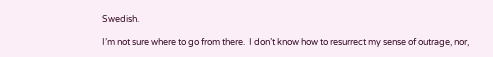Swedish.

I’m not sure where to go from there.  I don’t know how to resurrect my sense of outrage, nor,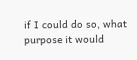if I could do so, what purpose it would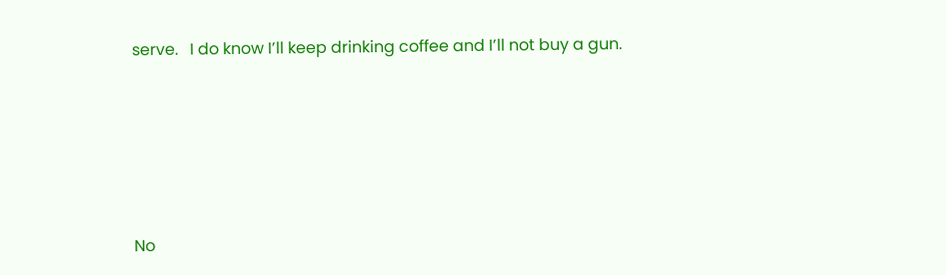serve.   I do know I’ll keep drinking coffee and I’ll not buy a gun.





No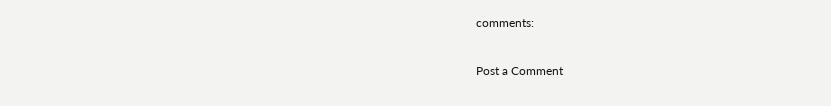comments:

Post a Comment